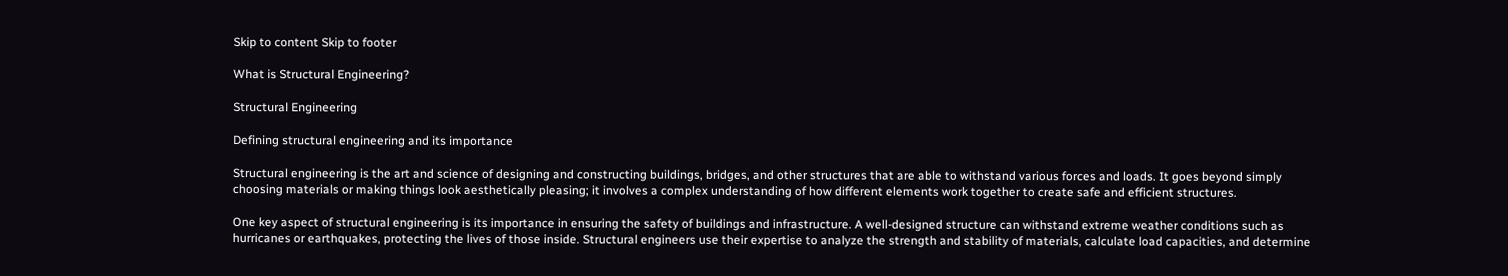Skip to content Skip to footer

What is Structural Engineering?

Structural Engineering

Defining structural engineering and its importance

Structural engineering is the art and science of designing and constructing buildings, bridges, and other structures that are able to withstand various forces and loads. It goes beyond simply choosing materials or making things look aesthetically pleasing; it involves a complex understanding of how different elements work together to create safe and efficient structures.

One key aspect of structural engineering is its importance in ensuring the safety of buildings and infrastructure. A well-designed structure can withstand extreme weather conditions such as hurricanes or earthquakes, protecting the lives of those inside. Structural engineers use their expertise to analyze the strength and stability of materials, calculate load capacities, and determine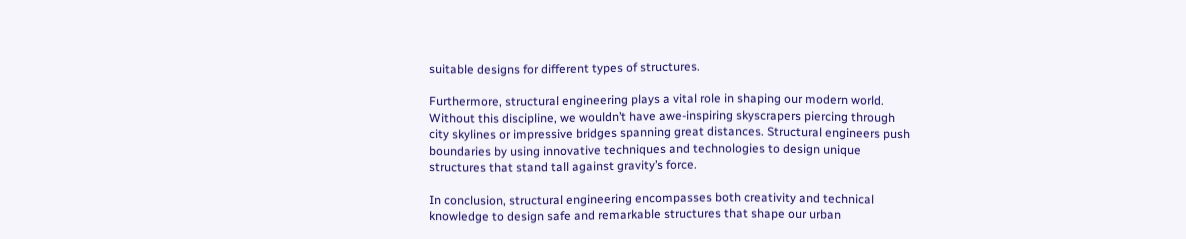suitable designs for different types of structures.

Furthermore, structural engineering plays a vital role in shaping our modern world. Without this discipline, we wouldn’t have awe-inspiring skyscrapers piercing through city skylines or impressive bridges spanning great distances. Structural engineers push boundaries by using innovative techniques and technologies to design unique structures that stand tall against gravity’s force.

In conclusion, structural engineering encompasses both creativity and technical knowledge to design safe and remarkable structures that shape our urban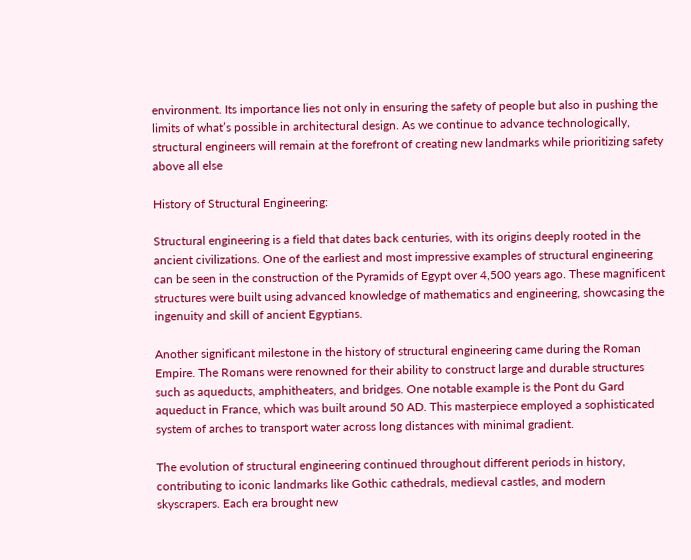environment. Its importance lies not only in ensuring the safety of people but also in pushing the limits of what’s possible in architectural design. As we continue to advance technologically, structural engineers will remain at the forefront of creating new landmarks while prioritizing safety above all else

History of Structural Engineering:

Structural engineering is a field that dates back centuries, with its origins deeply rooted in the ancient civilizations. One of the earliest and most impressive examples of structural engineering can be seen in the construction of the Pyramids of Egypt over 4,500 years ago. These magnificent structures were built using advanced knowledge of mathematics and engineering, showcasing the ingenuity and skill of ancient Egyptians.

Another significant milestone in the history of structural engineering came during the Roman Empire. The Romans were renowned for their ability to construct large and durable structures such as aqueducts, amphitheaters, and bridges. One notable example is the Pont du Gard aqueduct in France, which was built around 50 AD. This masterpiece employed a sophisticated system of arches to transport water across long distances with minimal gradient.

The evolution of structural engineering continued throughout different periods in history, contributing to iconic landmarks like Gothic cathedrals, medieval castles, and modern skyscrapers. Each era brought new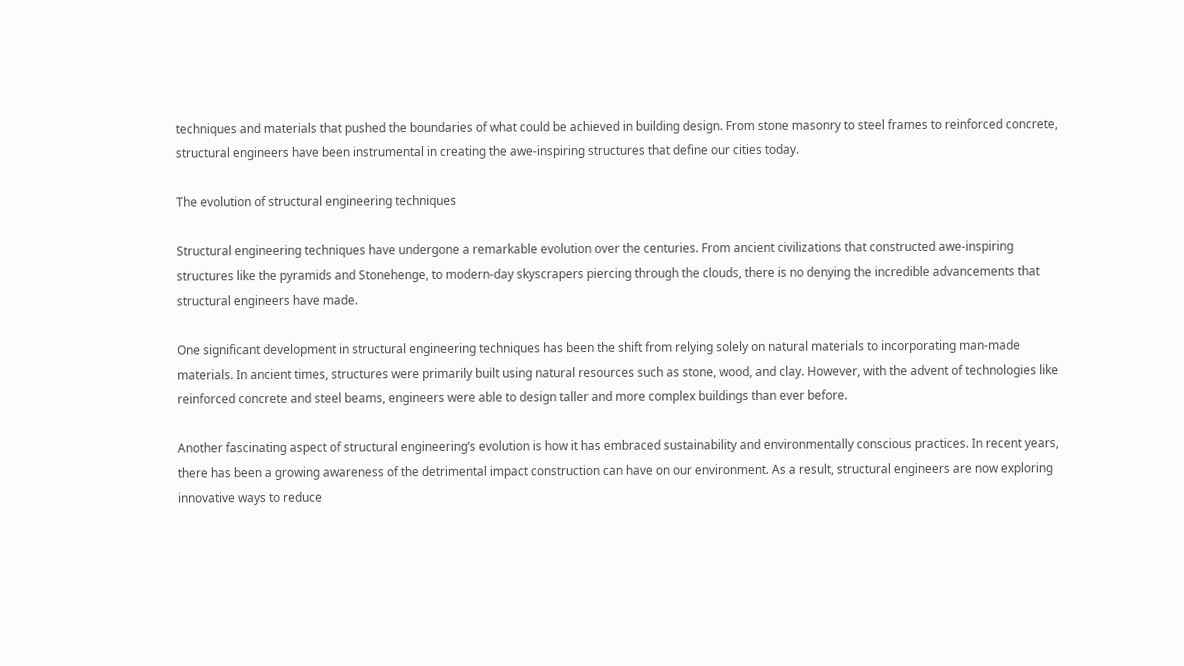techniques and materials that pushed the boundaries of what could be achieved in building design. From stone masonry to steel frames to reinforced concrete, structural engineers have been instrumental in creating the awe-inspiring structures that define our cities today.

The evolution of structural engineering techniques

Structural engineering techniques have undergone a remarkable evolution over the centuries. From ancient civilizations that constructed awe-inspiring structures like the pyramids and Stonehenge, to modern-day skyscrapers piercing through the clouds, there is no denying the incredible advancements that structural engineers have made.

One significant development in structural engineering techniques has been the shift from relying solely on natural materials to incorporating man-made materials. In ancient times, structures were primarily built using natural resources such as stone, wood, and clay. However, with the advent of technologies like reinforced concrete and steel beams, engineers were able to design taller and more complex buildings than ever before.

Another fascinating aspect of structural engineering’s evolution is how it has embraced sustainability and environmentally conscious practices. In recent years, there has been a growing awareness of the detrimental impact construction can have on our environment. As a result, structural engineers are now exploring innovative ways to reduce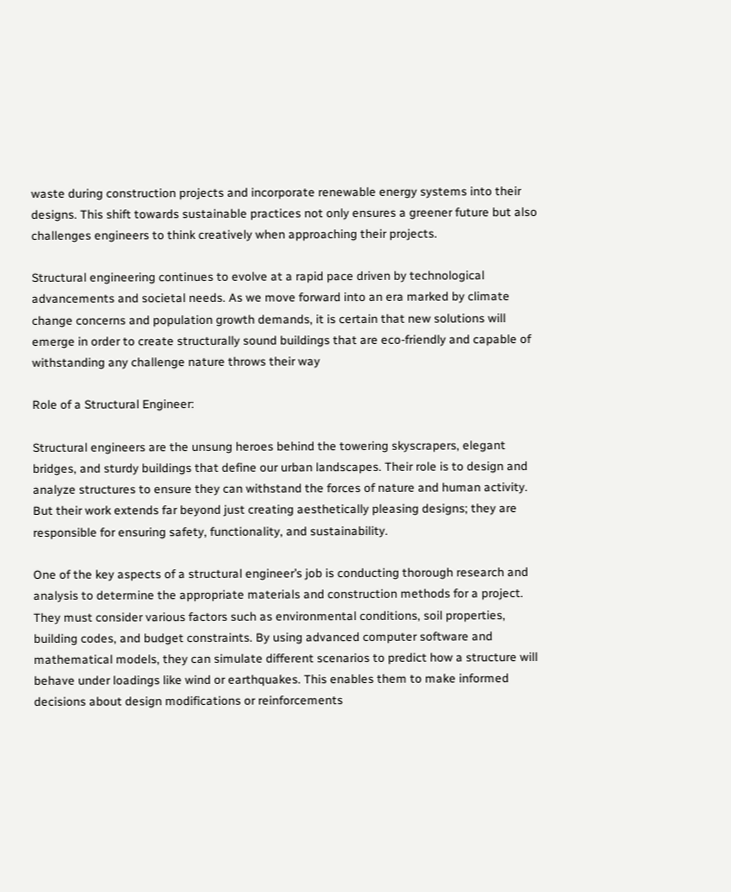waste during construction projects and incorporate renewable energy systems into their designs. This shift towards sustainable practices not only ensures a greener future but also challenges engineers to think creatively when approaching their projects.

Structural engineering continues to evolve at a rapid pace driven by technological advancements and societal needs. As we move forward into an era marked by climate change concerns and population growth demands, it is certain that new solutions will emerge in order to create structurally sound buildings that are eco-friendly and capable of withstanding any challenge nature throws their way

Role of a Structural Engineer:

Structural engineers are the unsung heroes behind the towering skyscrapers, elegant bridges, and sturdy buildings that define our urban landscapes. Their role is to design and analyze structures to ensure they can withstand the forces of nature and human activity. But their work extends far beyond just creating aesthetically pleasing designs; they are responsible for ensuring safety, functionality, and sustainability.

One of the key aspects of a structural engineer’s job is conducting thorough research and analysis to determine the appropriate materials and construction methods for a project. They must consider various factors such as environmental conditions, soil properties, building codes, and budget constraints. By using advanced computer software and mathematical models, they can simulate different scenarios to predict how a structure will behave under loadings like wind or earthquakes. This enables them to make informed decisions about design modifications or reinforcements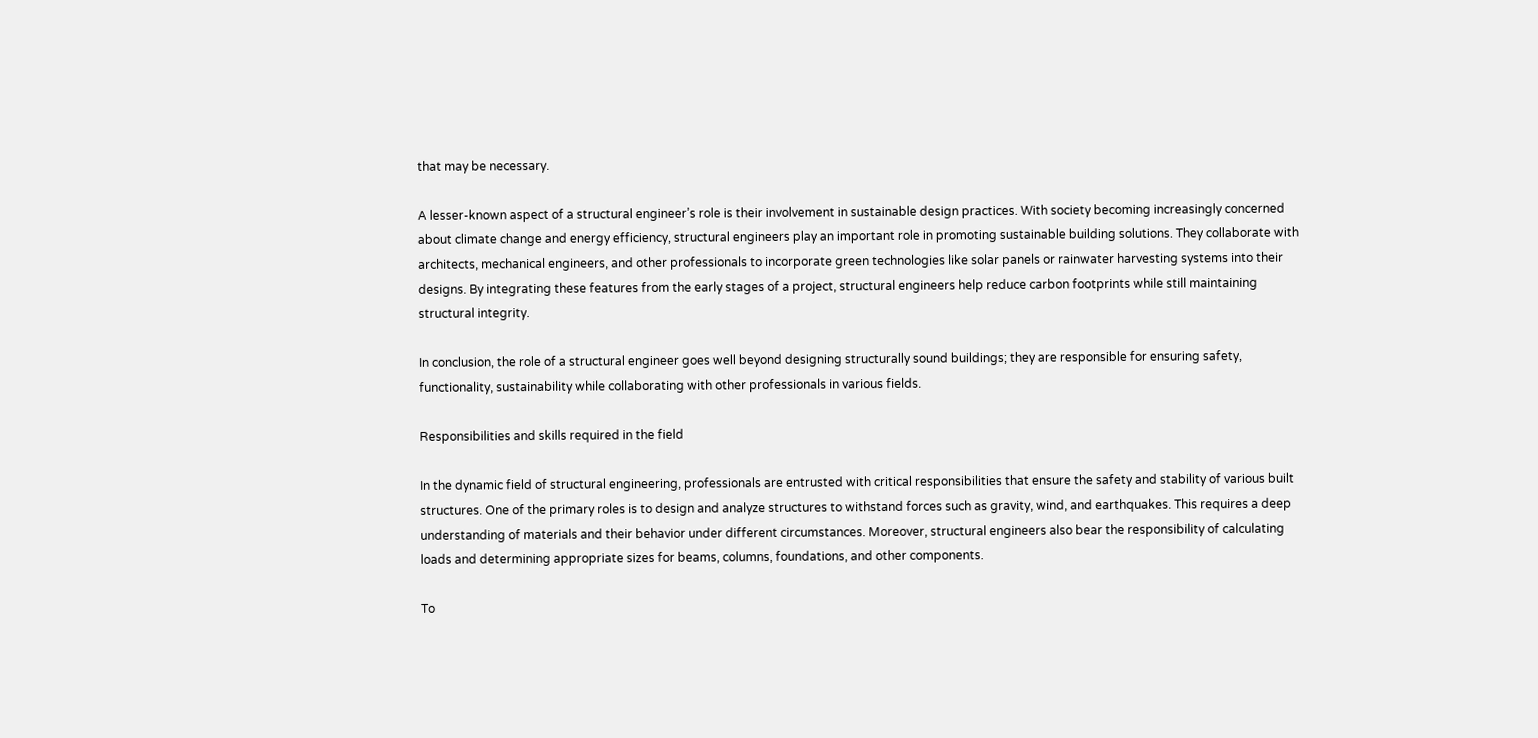that may be necessary.

A lesser-known aspect of a structural engineer’s role is their involvement in sustainable design practices. With society becoming increasingly concerned about climate change and energy efficiency, structural engineers play an important role in promoting sustainable building solutions. They collaborate with architects, mechanical engineers, and other professionals to incorporate green technologies like solar panels or rainwater harvesting systems into their designs. By integrating these features from the early stages of a project, structural engineers help reduce carbon footprints while still maintaining structural integrity.

In conclusion, the role of a structural engineer goes well beyond designing structurally sound buildings; they are responsible for ensuring safety, functionality, sustainability while collaborating with other professionals in various fields.

Responsibilities and skills required in the field

In the dynamic field of structural engineering, professionals are entrusted with critical responsibilities that ensure the safety and stability of various built structures. One of the primary roles is to design and analyze structures to withstand forces such as gravity, wind, and earthquakes. This requires a deep understanding of materials and their behavior under different circumstances. Moreover, structural engineers also bear the responsibility of calculating loads and determining appropriate sizes for beams, columns, foundations, and other components.

To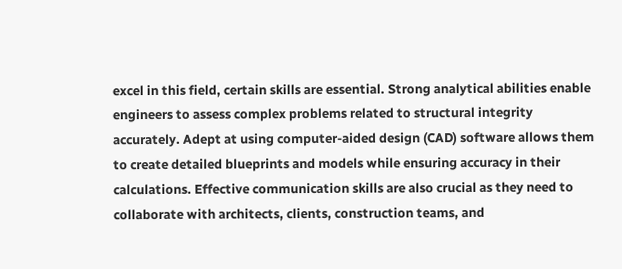excel in this field, certain skills are essential. Strong analytical abilities enable engineers to assess complex problems related to structural integrity accurately. Adept at using computer-aided design (CAD) software allows them to create detailed blueprints and models while ensuring accuracy in their calculations. Effective communication skills are also crucial as they need to collaborate with architects, clients, construction teams, and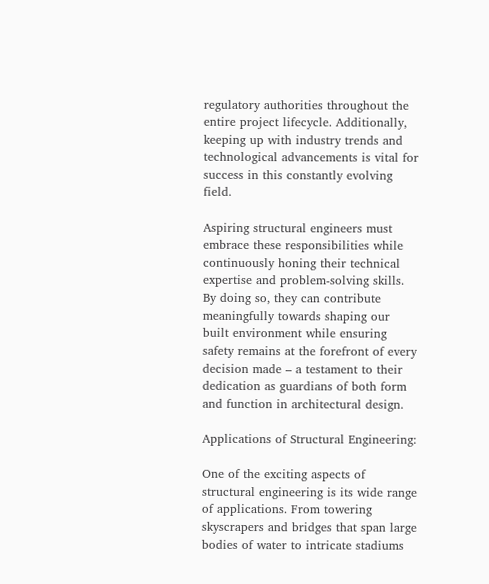regulatory authorities throughout the entire project lifecycle. Additionally, keeping up with industry trends and technological advancements is vital for success in this constantly evolving field.

Aspiring structural engineers must embrace these responsibilities while continuously honing their technical expertise and problem-solving skills. By doing so, they can contribute meaningfully towards shaping our built environment while ensuring safety remains at the forefront of every decision made – a testament to their dedication as guardians of both form and function in architectural design.

Applications of Structural Engineering:

One of the exciting aspects of structural engineering is its wide range of applications. From towering skyscrapers and bridges that span large bodies of water to intricate stadiums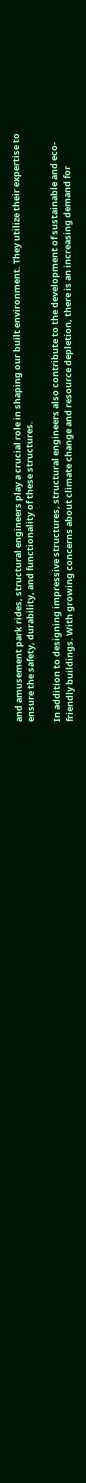and amusement park rides, structural engineers play a crucial role in shaping our built environment. They utilize their expertise to ensure the safety, durability, and functionality of these structures.

In addition to designing impressive structures, structural engineers also contribute to the development of sustainable and eco-friendly buildings. With growing concerns about climate change and resource depletion, there is an increasing demand for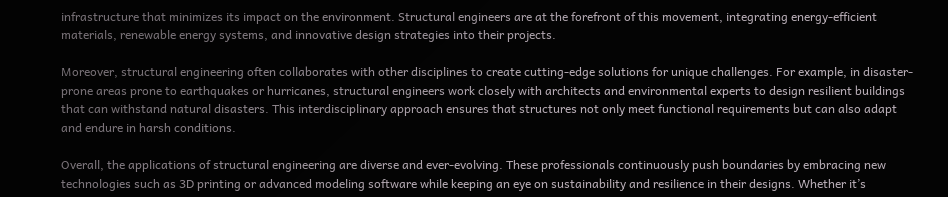infrastructure that minimizes its impact on the environment. Structural engineers are at the forefront of this movement, integrating energy-efficient materials, renewable energy systems, and innovative design strategies into their projects.

Moreover, structural engineering often collaborates with other disciplines to create cutting-edge solutions for unique challenges. For example, in disaster-prone areas prone to earthquakes or hurricanes, structural engineers work closely with architects and environmental experts to design resilient buildings that can withstand natural disasters. This interdisciplinary approach ensures that structures not only meet functional requirements but can also adapt and endure in harsh conditions.

Overall, the applications of structural engineering are diverse and ever-evolving. These professionals continuously push boundaries by embracing new technologies such as 3D printing or advanced modeling software while keeping an eye on sustainability and resilience in their designs. Whether it’s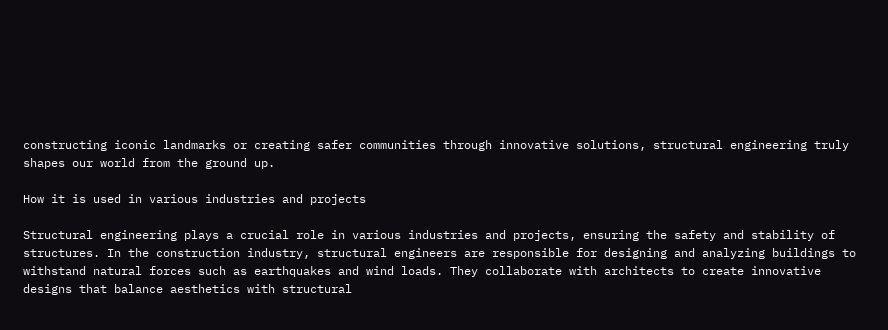constructing iconic landmarks or creating safer communities through innovative solutions, structural engineering truly shapes our world from the ground up.

How it is used in various industries and projects

Structural engineering plays a crucial role in various industries and projects, ensuring the safety and stability of structures. In the construction industry, structural engineers are responsible for designing and analyzing buildings to withstand natural forces such as earthquakes and wind loads. They collaborate with architects to create innovative designs that balance aesthetics with structural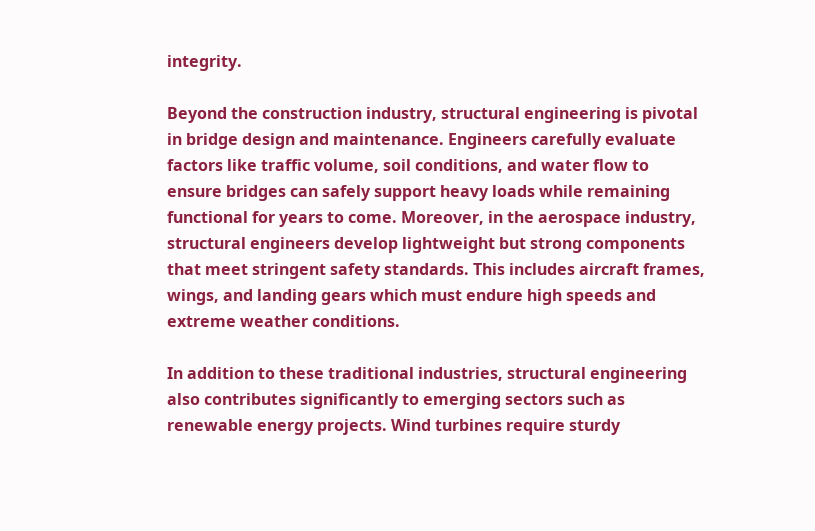integrity.

Beyond the construction industry, structural engineering is pivotal in bridge design and maintenance. Engineers carefully evaluate factors like traffic volume, soil conditions, and water flow to ensure bridges can safely support heavy loads while remaining functional for years to come. Moreover, in the aerospace industry, structural engineers develop lightweight but strong components that meet stringent safety standards. This includes aircraft frames, wings, and landing gears which must endure high speeds and extreme weather conditions.

In addition to these traditional industries, structural engineering also contributes significantly to emerging sectors such as renewable energy projects. Wind turbines require sturdy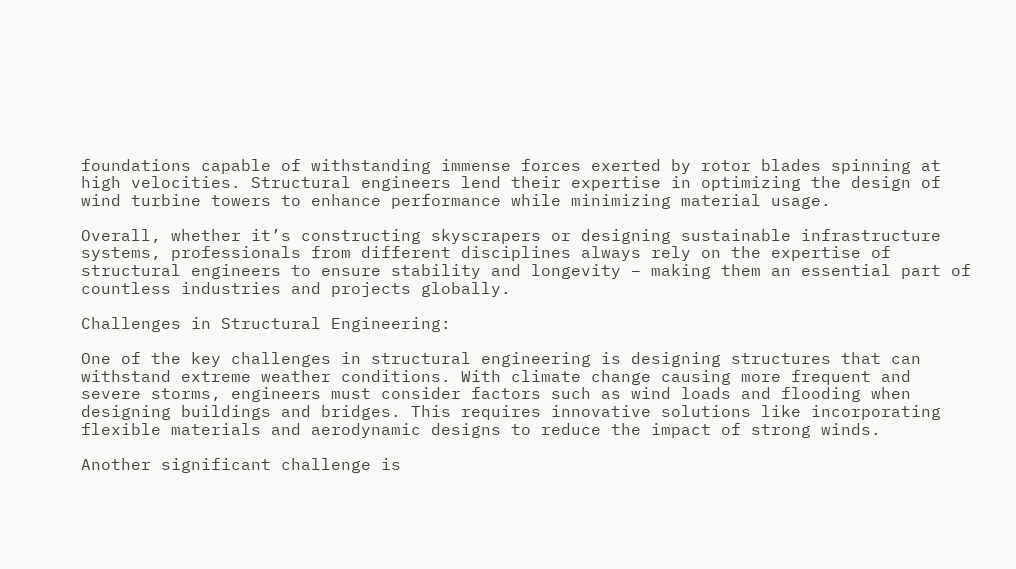foundations capable of withstanding immense forces exerted by rotor blades spinning at high velocities. Structural engineers lend their expertise in optimizing the design of wind turbine towers to enhance performance while minimizing material usage.

Overall, whether it’s constructing skyscrapers or designing sustainable infrastructure systems, professionals from different disciplines always rely on the expertise of structural engineers to ensure stability and longevity – making them an essential part of countless industries and projects globally.

Challenges in Structural Engineering:

One of the key challenges in structural engineering is designing structures that can withstand extreme weather conditions. With climate change causing more frequent and severe storms, engineers must consider factors such as wind loads and flooding when designing buildings and bridges. This requires innovative solutions like incorporating flexible materials and aerodynamic designs to reduce the impact of strong winds.

Another significant challenge is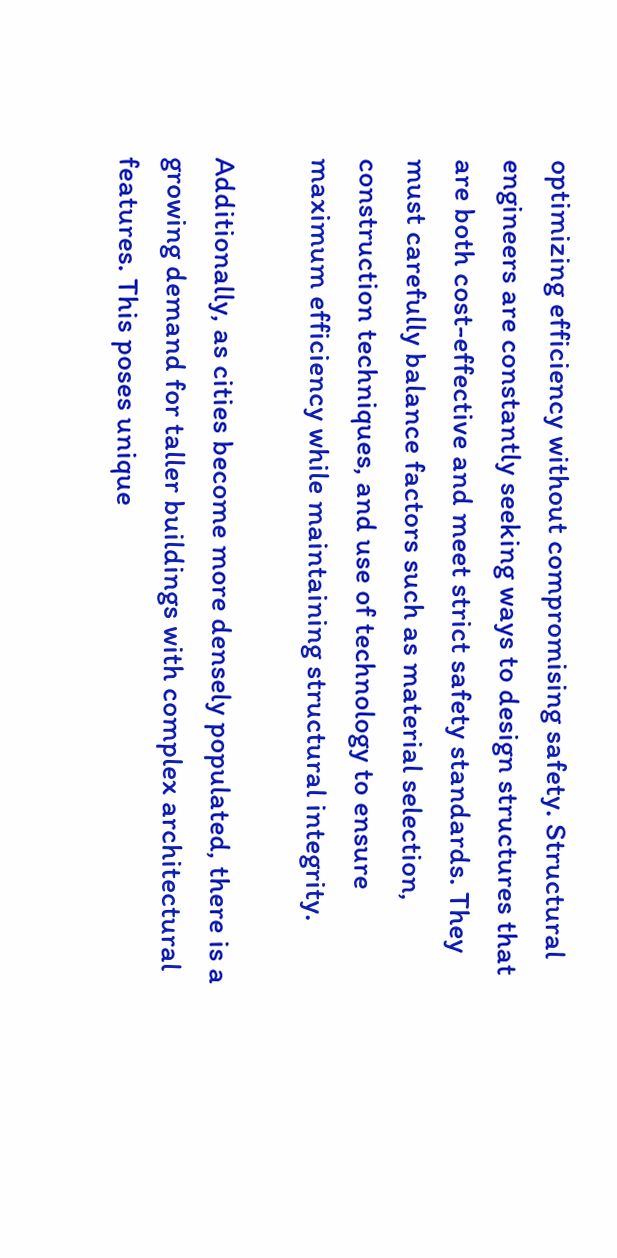optimizing efficiency without compromising safety. Structural engineers are constantly seeking ways to design structures that are both cost-effective and meet strict safety standards. They must carefully balance factors such as material selection, construction techniques, and use of technology to ensure maximum efficiency while maintaining structural integrity.

Additionally, as cities become more densely populated, there is a growing demand for taller buildings with complex architectural features. This poses unique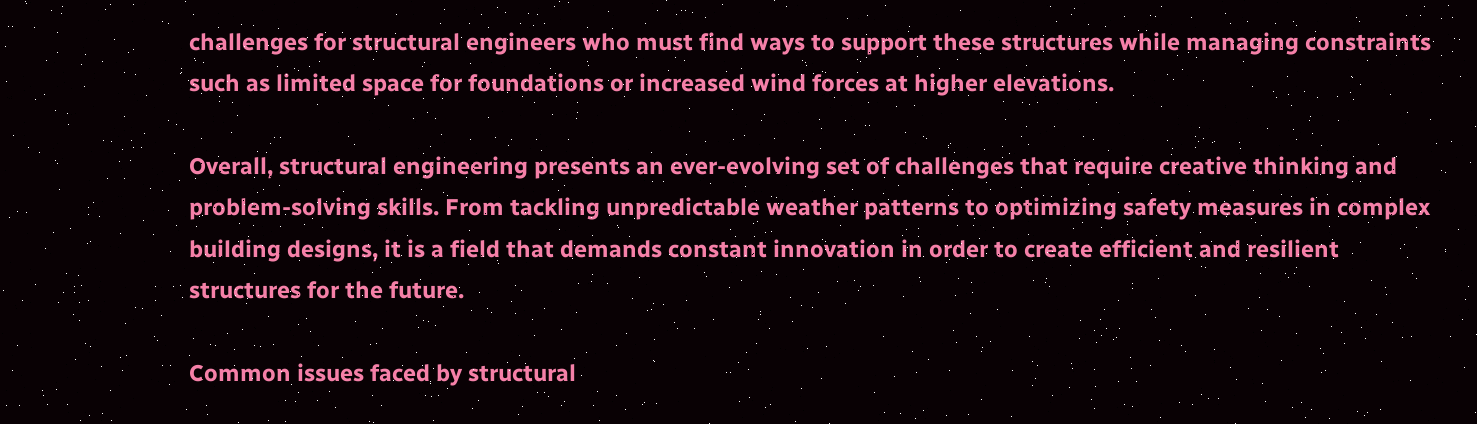challenges for structural engineers who must find ways to support these structures while managing constraints such as limited space for foundations or increased wind forces at higher elevations.

Overall, structural engineering presents an ever-evolving set of challenges that require creative thinking and problem-solving skills. From tackling unpredictable weather patterns to optimizing safety measures in complex building designs, it is a field that demands constant innovation in order to create efficient and resilient structures for the future.

Common issues faced by structural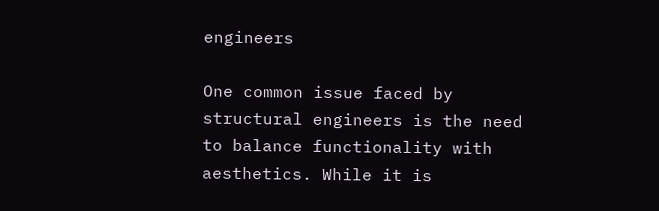engineers

One common issue faced by structural engineers is the need to balance functionality with aesthetics. While it is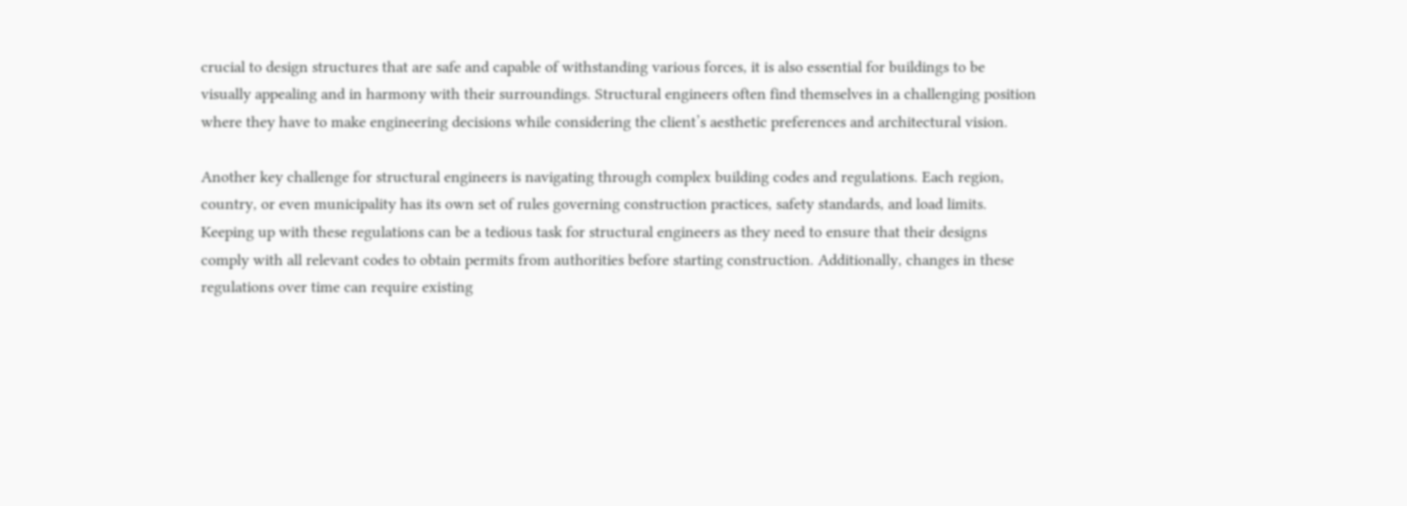crucial to design structures that are safe and capable of withstanding various forces, it is also essential for buildings to be visually appealing and in harmony with their surroundings. Structural engineers often find themselves in a challenging position where they have to make engineering decisions while considering the client’s aesthetic preferences and architectural vision.

Another key challenge for structural engineers is navigating through complex building codes and regulations. Each region, country, or even municipality has its own set of rules governing construction practices, safety standards, and load limits. Keeping up with these regulations can be a tedious task for structural engineers as they need to ensure that their designs comply with all relevant codes to obtain permits from authorities before starting construction. Additionally, changes in these regulations over time can require existing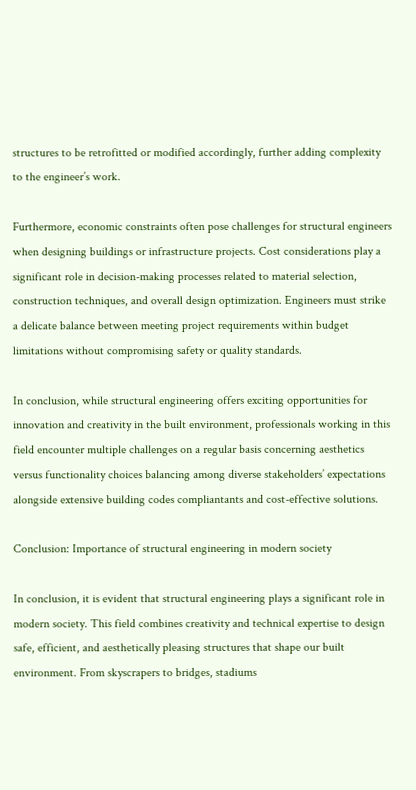structures to be retrofitted or modified accordingly, further adding complexity to the engineer’s work.

Furthermore, economic constraints often pose challenges for structural engineers when designing buildings or infrastructure projects. Cost considerations play a significant role in decision-making processes related to material selection, construction techniques, and overall design optimization. Engineers must strike a delicate balance between meeting project requirements within budget limitations without compromising safety or quality standards.

In conclusion, while structural engineering offers exciting opportunities for innovation and creativity in the built environment, professionals working in this field encounter multiple challenges on a regular basis concerning aesthetics versus functionality choices balancing among diverse stakeholders’ expectations alongside extensive building codes compliantants and cost-effective solutions.

Conclusion: Importance of structural engineering in modern society

In conclusion, it is evident that structural engineering plays a significant role in modern society. This field combines creativity and technical expertise to design safe, efficient, and aesthetically pleasing structures that shape our built environment. From skyscrapers to bridges, stadiums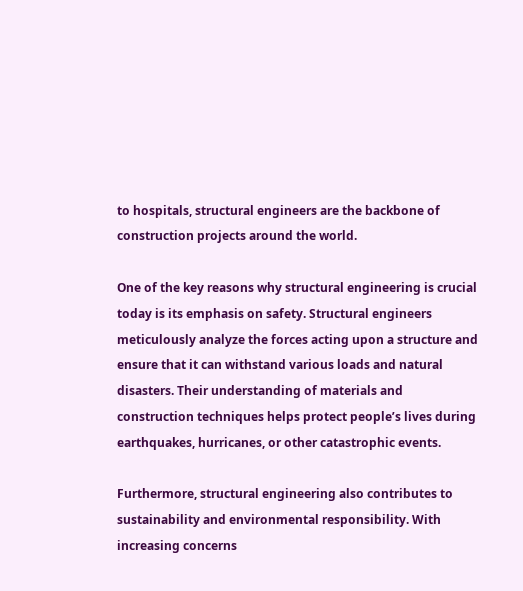to hospitals, structural engineers are the backbone of construction projects around the world.

One of the key reasons why structural engineering is crucial today is its emphasis on safety. Structural engineers meticulously analyze the forces acting upon a structure and ensure that it can withstand various loads and natural disasters. Their understanding of materials and construction techniques helps protect people’s lives during earthquakes, hurricanes, or other catastrophic events.

Furthermore, structural engineering also contributes to sustainability and environmental responsibility. With increasing concerns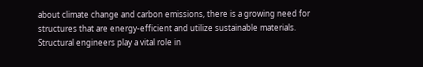about climate change and carbon emissions, there is a growing need for structures that are energy-efficient and utilize sustainable materials. Structural engineers play a vital role in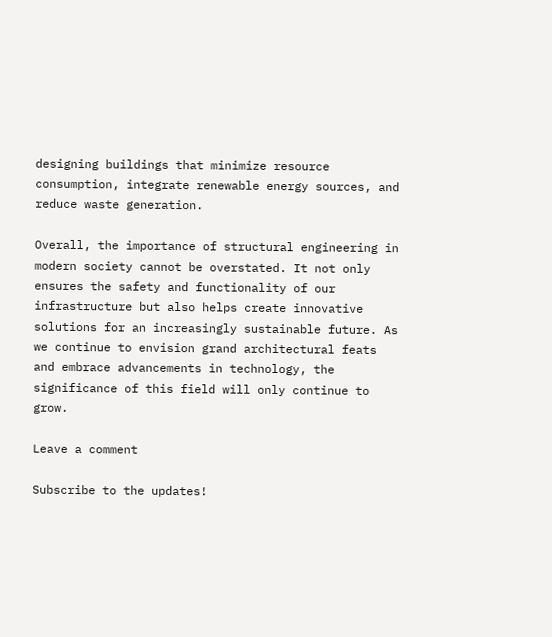designing buildings that minimize resource consumption, integrate renewable energy sources, and reduce waste generation.

Overall, the importance of structural engineering in modern society cannot be overstated. It not only ensures the safety and functionality of our infrastructure but also helps create innovative solutions for an increasingly sustainable future. As we continue to envision grand architectural feats and embrace advancements in technology, the significance of this field will only continue to grow.

Leave a comment

Subscribe to the updates!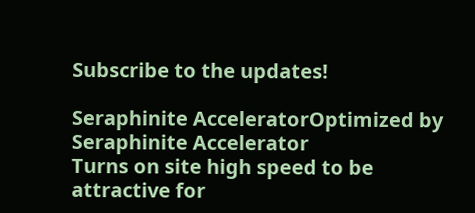Subscribe to the updates!

Seraphinite AcceleratorOptimized by Seraphinite Accelerator
Turns on site high speed to be attractive for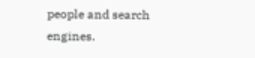people and search engines.